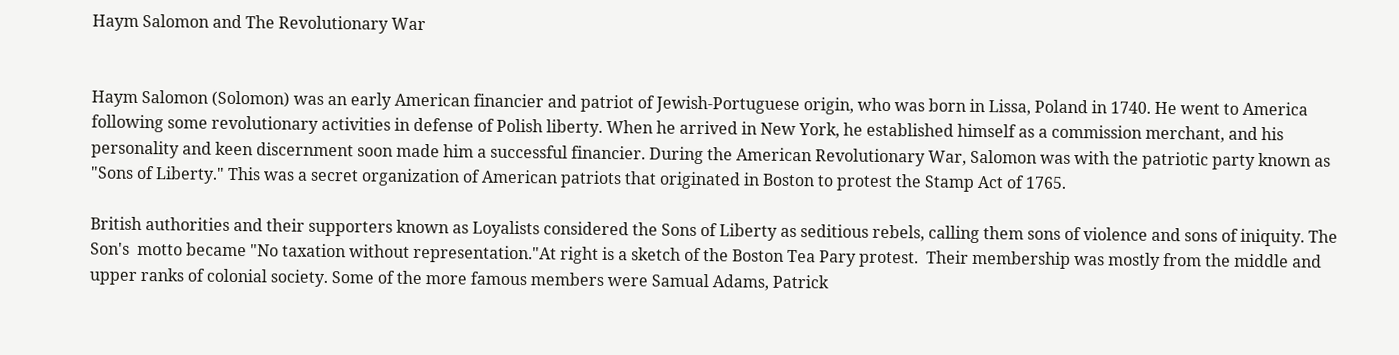Haym Salomon and The Revolutionary War


Haym Salomon (Solomon) was an early American financier and patriot of Jewish-Portuguese origin, who was born in Lissa, Poland in 1740. He went to America following some revolutionary activities in defense of Polish liberty. When he arrived in New York, he established himself as a commission merchant, and his personality and keen discernment soon made him a successful financier. During the American Revolutionary War, Salomon was with the patriotic party known as "Sons of Liberty." This was a secret organization of American patriots that originated in Boston to protest the Stamp Act of 1765.

British authorities and their supporters known as Loyalists considered the Sons of Liberty as seditious rebels, calling them sons of violence and sons of iniquity. The Son's  motto became "No taxation without representation."At right is a sketch of the Boston Tea Pary protest.  Their membership was mostly from the middle and upper ranks of colonial society. Some of the more famous members were Samual Adams, Patrick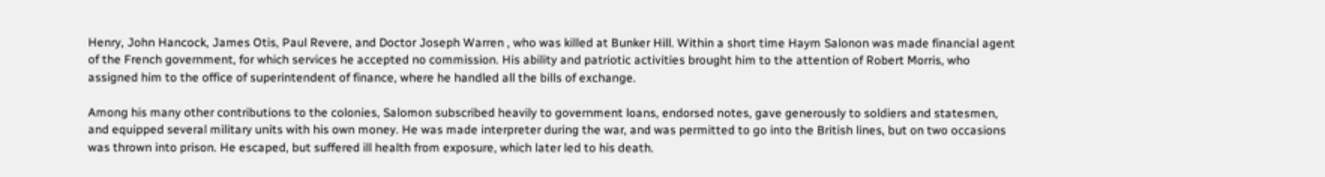Henry, John Hancock, James Otis, Paul Revere, and Doctor Joseph Warren , who was killed at Bunker Hill. Within a short time Haym Salonon was made financial agent of the French government, for which services he accepted no commission. His ability and patriotic activities brought him to the attention of Robert Morris, who assigned him to the office of superintendent of finance, where he handled all the bills of exchange.

Among his many other contributions to the colonies, Salomon subscribed heavily to government loans, endorsed notes, gave generously to soldiers and statesmen, and equipped several military units with his own money. He was made interpreter during the war, and was permitted to go into the British lines, but on two occasions was thrown into prison. He escaped, but suffered ill health from exposure, which later led to his death.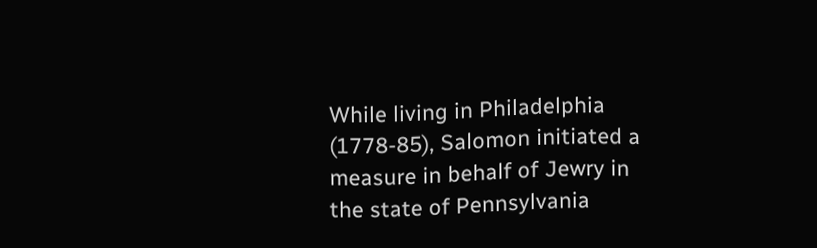While living in Philadelphia (1778-85), Salomon initiated a measure in behalf of Jewry in the state of Pennsylvania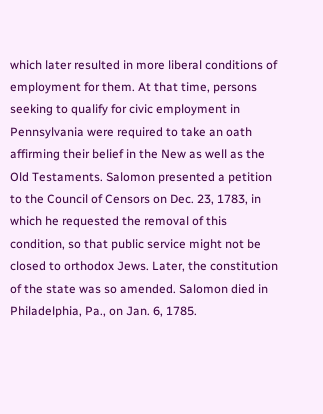which later resulted in more liberal conditions of employment for them. At that time, persons seeking to qualify for civic employment in Pennsylvania were required to take an oath affirming their belief in the New as well as the Old Testaments. Salomon presented a petition to the Council of Censors on Dec. 23, 1783, in which he requested the removal of this condition, so that public service might not be closed to orthodox Jews. Later, the constitution of the state was so amended. Salomon died in Philadelphia, Pa., on Jan. 6, 1785.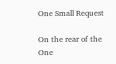One Small Request

On the rear of the One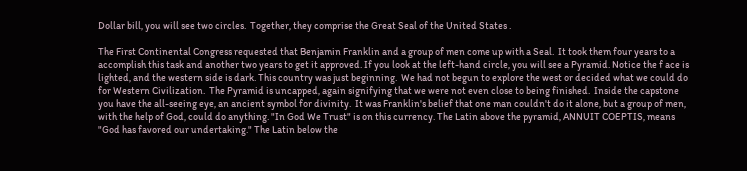Dollar bill, you will see two circles.  Together, they comprise the Great Seal of the United States .

The First Continental Congress requested that Benjamin Franklin and a group of men come up with a Seal.  It took them four years to a accomplish this task and another two years to get it approved. If you look at the left-hand circle, you will see a Pyramid. Notice the f ace is lighted, and the western side is dark. This country was just beginning.  We had not begun to explore the west or decided what we could do for Western Civilization.  The Pyramid is uncapped, again signifying that we were not even close to being finished.  Inside the capstone you have the all-seeing eye, an ancient symbol for divinity.  It was Franklin's belief that one man couldn't do it alone, but a group of men, with the help of God, could do anything. "In God We Trust" is on this currency. The Latin above the pyramid, ANNUIT COEPTIS, means "God has favored our undertaking." The Latin below the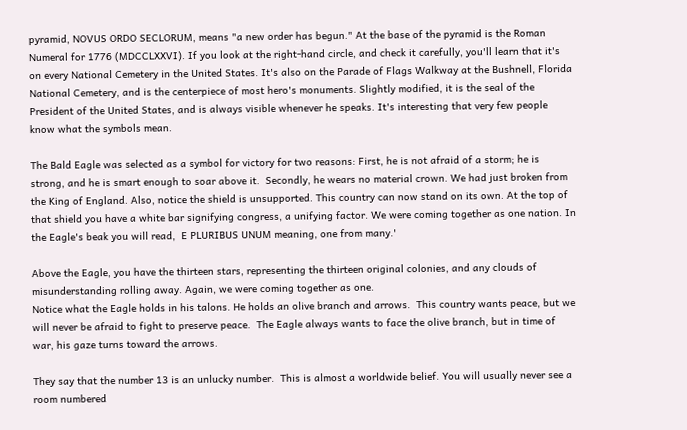pyramid, NOVUS ORDO SECLORUM, means "a new order has begun." At the base of the pyramid is the Roman Numeral for 1776 (MDCCLXXVI). If you look at the right-hand circle, and check it carefully, you'll learn that it's on every National Cemetery in the United States. It's also on the Parade of Flags Walkway at the Bushnell, Florida National Cemetery, and is the centerpiece of most hero's monuments. Slightly modified, it is the seal of the President of the United States, and is always visible whenever he speaks. It's interesting that very few people know what the symbols mean.

The Bald Eagle was selected as a symbol for victory for two reasons: First, he is not afraid of a storm; he is strong, and he is smart enough to soar above it.  Secondly, he wears no material crown. We had just broken from the King of England. Also, notice the shield is unsupported. This country can now stand on its own. At the top of that shield you have a white bar signifying congress, a unifying factor. We were coming together as one nation. In the Eagle's beak you will read,  E PLURIBUS UNUM meaning, one from many.'

Above the Eagle, you have the thirteen stars, representing the thirteen original colonies, and any clouds of misunderstanding rolling away. Again, we were coming together as one.
Notice what the Eagle holds in his talons. He holds an olive branch and arrows.  This country wants peace, but we will never be afraid to fight to preserve peace.  The Eagle always wants to face the olive branch, but in time of war, his gaze turns toward the arrows.

They say that the number 13 is an unlucky number.  This is almost a worldwide belief. You will usually never see a room numbered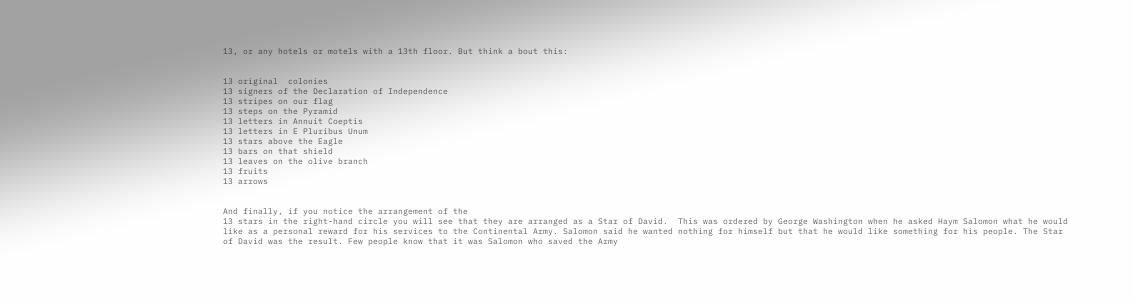13, or any hotels or motels with a 13th floor. But think a bout this:


13 original  colonies
13 signers of the Declaration of Independence
13 stripes on our flag
13 steps on the Pyramid
13 letters in Annuit Coeptis
13 letters in E Pluribus Unum
13 stars above the Eagle
13 bars on that shield
13 leaves on the olive branch
13 fruits
13 arrows


And finally, if you notice the arrangement of the
13 stars in the right-hand circle you will see that they are arranged as a Star of David.  This was ordered by George Washington when he asked Haym Salomon what he would like as a personal reward for his services to the Continental Army. Salomon said he wanted nothing for himself but that he would like something for his people. The Star of David was the result. Few people know that it was Salomon who saved the Army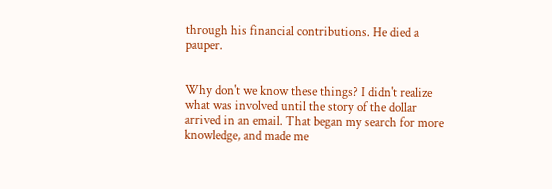through his financial contributions. He died a pauper.


Why don't we know these things? I didn't realize what was involved until the story of the dollar arrived in an email. That began my search for more knowledge, and made me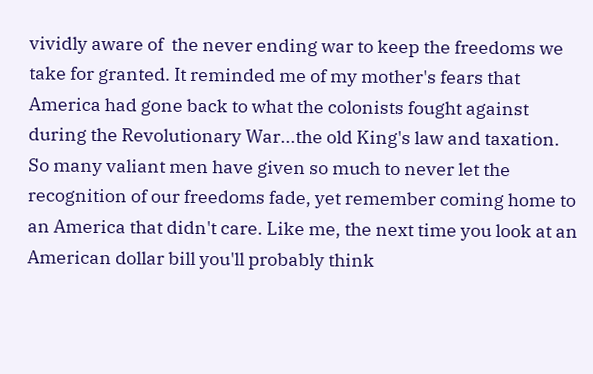vividly aware of  the never ending war to keep the freedoms we take for granted. It reminded me of my mother's fears that America had gone back to what the colonists fought against during the Revolutionary War...the old King's law and taxation. So many valiant men have given so much to never let the recognition of our freedoms fade, yet remember coming home to an America that didn't care. Like me, the next time you look at an American dollar bill you'll probably think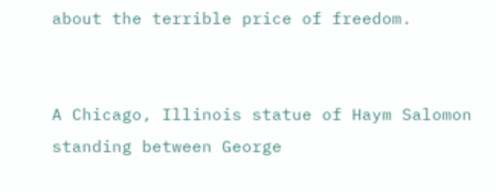about the terrible price of freedom.


A Chicago, Illinois statue of Haym Salomon  standing between George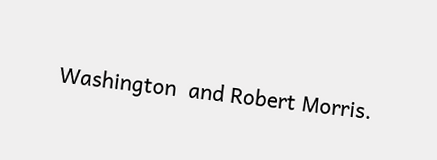Washington  and Robert Morris.